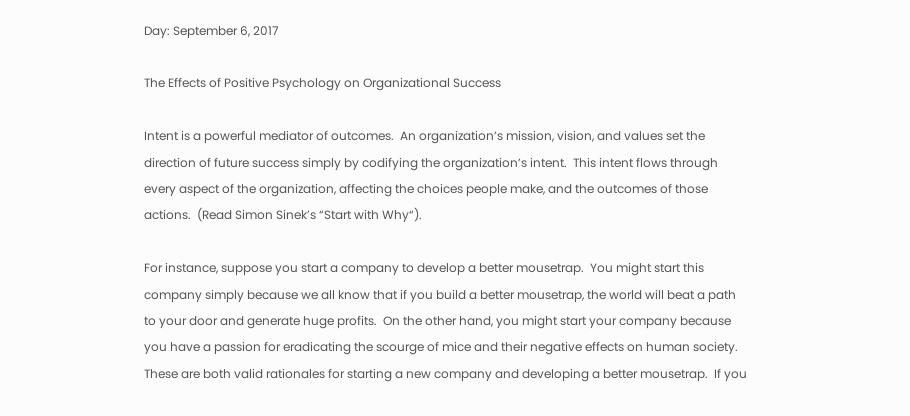Day: September 6, 2017

The Effects of Positive Psychology on Organizational Success

Intent is a powerful mediator of outcomes.  An organization’s mission, vision, and values set the direction of future success simply by codifying the organization’s intent.  This intent flows through every aspect of the organization, affecting the choices people make, and the outcomes of those actions.  (Read Simon Sinek’s “Start with Why“).

For instance, suppose you start a company to develop a better mousetrap.  You might start this company simply because we all know that if you build a better mousetrap, the world will beat a path to your door and generate huge profits.  On the other hand, you might start your company because you have a passion for eradicating the scourge of mice and their negative effects on human society.   These are both valid rationales for starting a new company and developing a better mousetrap.  If you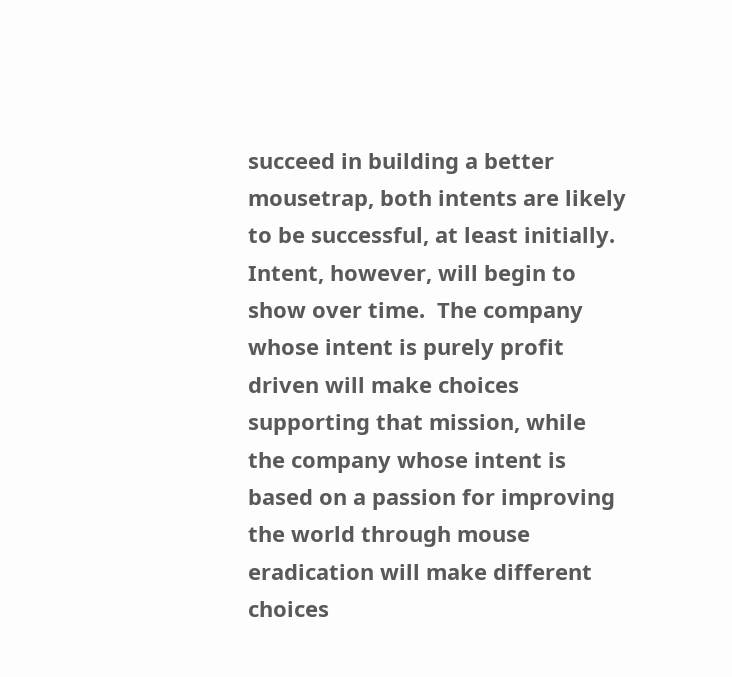succeed in building a better mousetrap, both intents are likely to be successful, at least initially.  Intent, however, will begin to show over time.  The company whose intent is purely profit driven will make choices supporting that mission, while the company whose intent is based on a passion for improving the world through mouse eradication will make different choices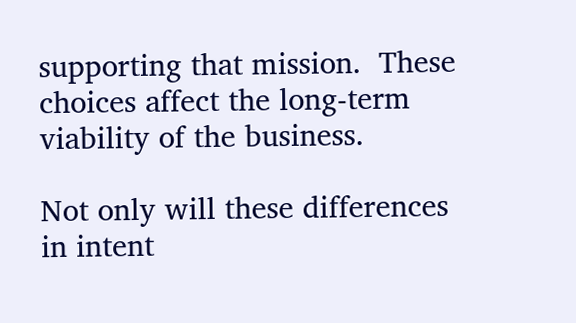supporting that mission.  These choices affect the long-term viability of the business.

Not only will these differences in intent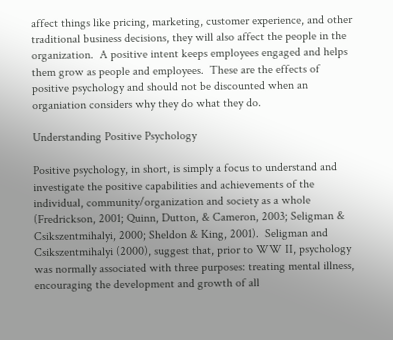affect things like pricing, marketing, customer experience, and other traditional business decisions, they will also affect the people in the organization.  A positive intent keeps employees engaged and helps them grow as people and employees.  These are the effects of positive psychology and should not be discounted when an organiation considers why they do what they do.

Understanding Positive Psychology

Positive psychology, in short, is simply a focus to understand and investigate the positive capabilities and achievements of the individual, community/organization and society as a whole (Fredrickson, 2001; Quinn, Dutton, & Cameron, 2003; Seligman & Csikszentmihalyi, 2000; Sheldon & King, 2001).  Seligman and Csikszentmihalyi (2000), suggest that, prior to WW II, psychology was normally associated with three purposes: treating mental illness, encouraging the development and growth of all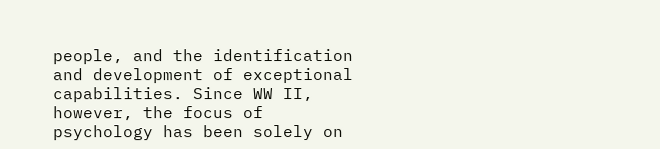people, and the identification and development of exceptional capabilities. Since WW II, however, the focus of psychology has been solely on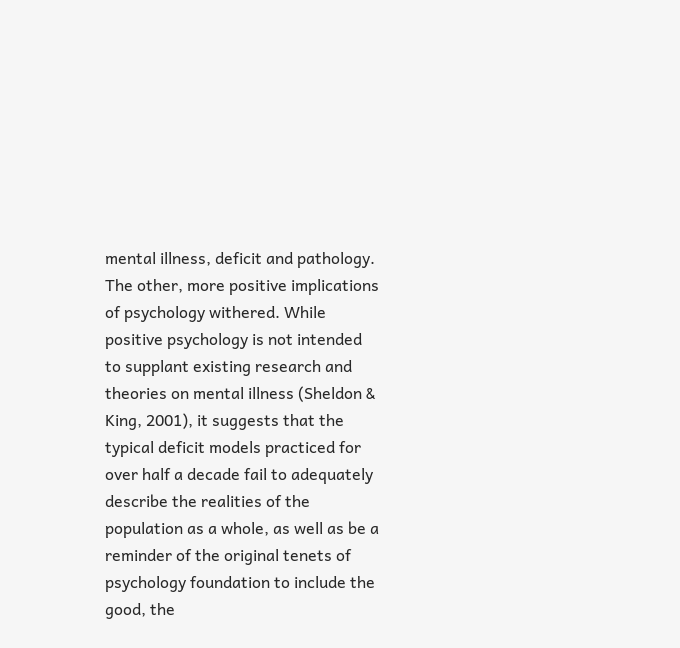mental illness, deficit and pathology.  The other, more positive implications of psychology withered. While positive psychology is not intended to supplant existing research and theories on mental illness (Sheldon & King, 2001), it suggests that the typical deficit models practiced for over half a decade fail to adequately describe the realities of the population as a whole, as well as be a reminder of the original tenets of psychology foundation to include the good, the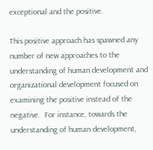exceptional and the positive.

This positive approach has spawned any number of new approaches to the understanding of human development and organizational development focused on examining the positive instead of the negative.  For instance, towards the understanding of human development,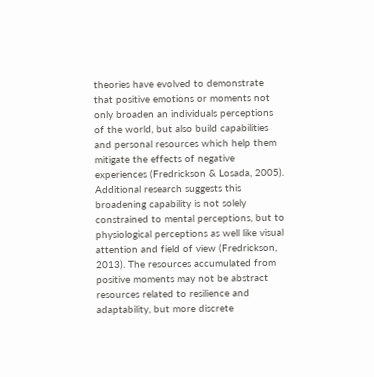theories have evolved to demonstrate that positive emotions or moments not only broaden an individuals perceptions of the world, but also build capabilities and personal resources which help them mitigate the effects of negative experiences (Fredrickson & Losada, 2005).  Additional research suggests this broadening capability is not solely constrained to mental perceptions, but to physiological perceptions as well like visual attention and field of view (Fredrickson, 2013). The resources accumulated from positive moments may not be abstract resources related to resilience and adaptability, but more discrete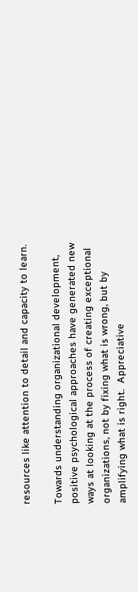resources like attention to detail and capacity to learn.

Towards understanding organizational development, positive psychological approaches have generated new ways at looking at the process of creating exceptional organizations, not by fixing what is wrong, but by amplifying what is right.  Appreciative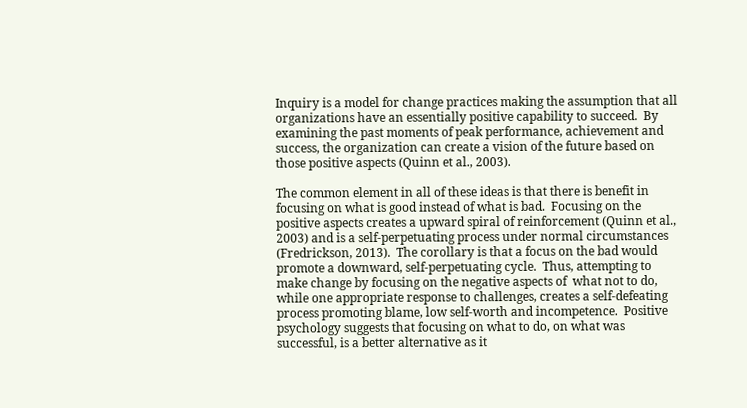Inquiry is a model for change practices making the assumption that all organizations have an essentially positive capability to succeed.  By examining the past moments of peak performance, achievement and success, the organization can create a vision of the future based on those positive aspects (Quinn et al., 2003).

The common element in all of these ideas is that there is benefit in focusing on what is good instead of what is bad.  Focusing on the positive aspects creates a upward spiral of reinforcement (Quinn et al., 2003) and is a self-perpetuating process under normal circumstances (Fredrickson, 2013).  The corollary is that a focus on the bad would promote a downward, self-perpetuating cycle.  Thus, attempting to make change by focusing on the negative aspects of  what not to do, while one appropriate response to challenges, creates a self-defeating process promoting blame, low self-worth and incompetence.  Positive psychology suggests that focusing on what to do, on what was successful, is a better alternative as it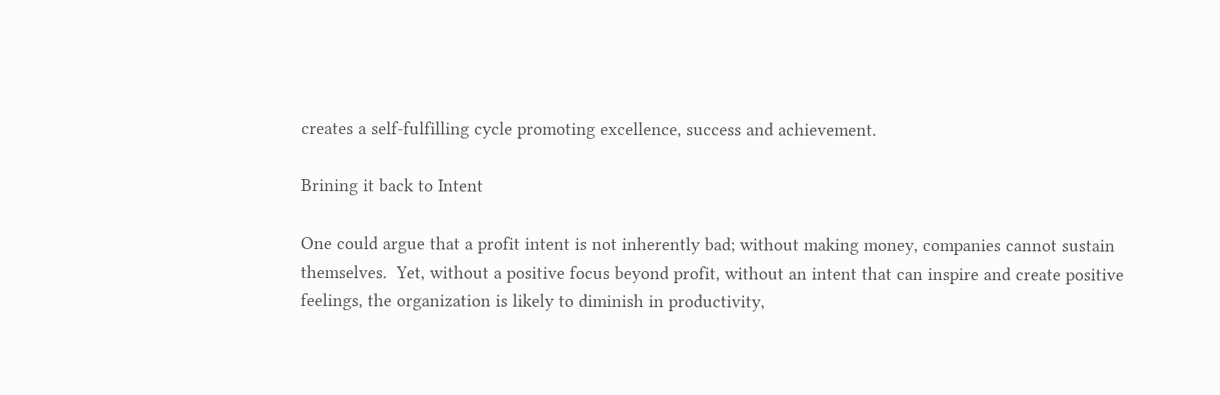creates a self-fulfilling cycle promoting excellence, success and achievement.

Brining it back to Intent

One could argue that a profit intent is not inherently bad; without making money, companies cannot sustain themselves.  Yet, without a positive focus beyond profit, without an intent that can inspire and create positive feelings, the organization is likely to diminish in productivity,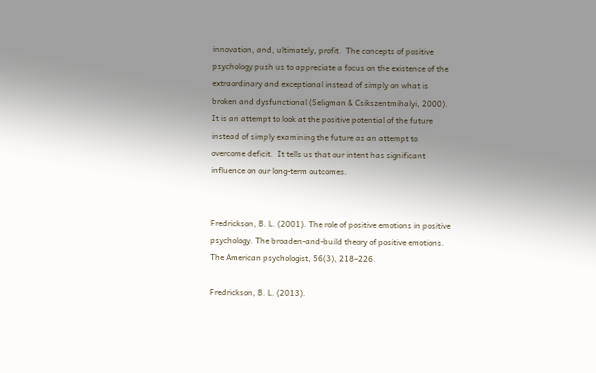innovation, and, ultimately, profit.  The concepts of positive psychology push us to appreciate a focus on the existence of the extraordinary and exceptional instead of simply on what is broken and dysfunctional (Seligman & Csikszentmihalyi, 2000).  It is an attempt to look at the positive potential of the future instead of simply examining the future as an attempt to overcome deficit.  It tells us that our intent has significant influence on our long-term outcomes.


Fredrickson, B. L. (2001). The role of positive emotions in positive psychology. The broaden-and-build theory of positive emotions. The American psychologist, 56(3), 218–226.

Fredrickson, B. L. (2013).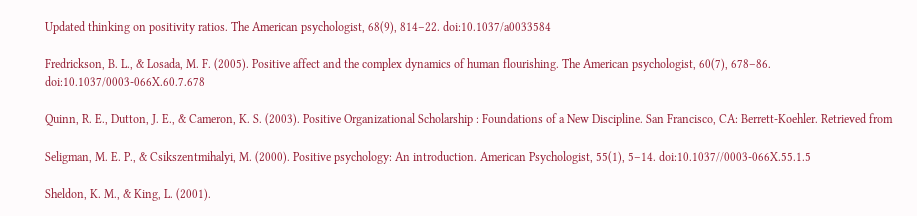Updated thinking on positivity ratios. The American psychologist, 68(9), 814–22. doi:10.1037/a0033584

Fredrickson, B. L., & Losada, M. F. (2005). Positive affect and the complex dynamics of human flourishing. The American psychologist, 60(7), 678–86. doi:10.1037/0003-066X.60.7.678

Quinn, R. E., Dutton, J. E., & Cameron, K. S. (2003). Positive Organizational Scholarship : Foundations of a New Discipline. San Francisco, CA: Berrett-Koehler. Retrieved from

Seligman, M. E. P., & Csikszentmihalyi, M. (2000). Positive psychology: An introduction. American Psychologist, 55(1), 5–14. doi:10.1037//0003-066X.55.1.5

Sheldon, K. M., & King, L. (2001).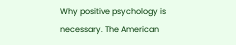Why positive psychology is necessary. The American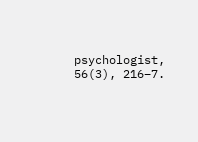psychologist, 56(3), 216–7.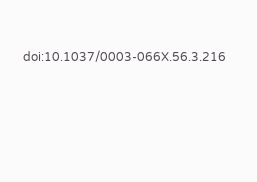doi:10.1037/0003-066X.56.3.216